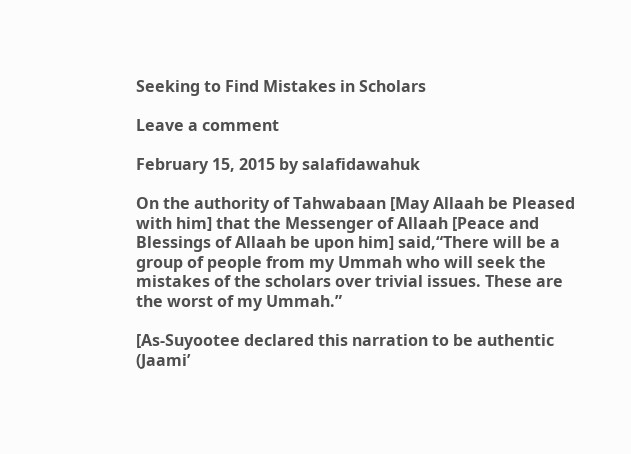Seeking to Find Mistakes in Scholars

Leave a comment

February 15, 2015 by salafidawahuk

On the authority of Tahwabaan [May Allaah be Pleased with him] that the Messenger of Allaah [Peace and Blessings of Allaah be upon him] said,“There will be a group of people from my Ummah who will seek the mistakes of the scholars over trivial issues. These are the worst of my Ummah.”

[As-Suyootee declared this narration to be authentic (Jaami’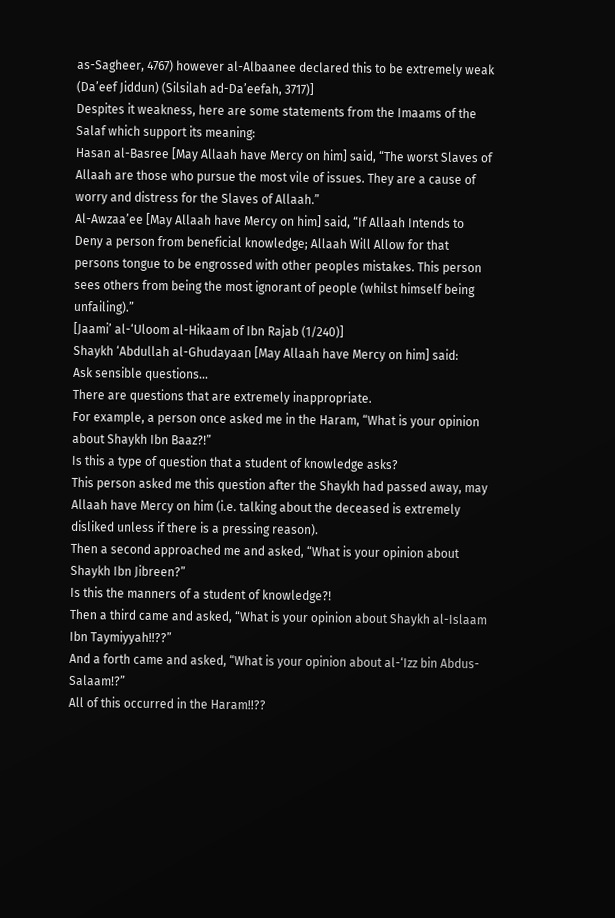as-Sagheer, 4767) however al-Albaanee declared this to be extremely weak (Da’eef Jiddun) (Silsilah ad-Da’eefah, 3717)]
Despites it weakness, here are some statements from the Imaams of the Salaf which support its meaning:
Hasan al-Basree [May Allaah have Mercy on him] said, “The worst Slaves of Allaah are those who pursue the most vile of issues. They are a cause of worry and distress for the Slaves of Allaah.”
Al-Awzaa’ee [May Allaah have Mercy on him] said, “If Allaah Intends to Deny a person from beneficial knowledge; Allaah Will Allow for that persons tongue to be engrossed with other peoples mistakes. This person sees others from being the most ignorant of people (whilst himself being unfailing).”
[Jaami’ al-‘Uloom al-Hikaam of Ibn Rajab (1/240)]
Shaykh ‘Abdullah al-Ghudayaan [May Allaah have Mercy on him] said:
Ask sensible questions…
There are questions that are extremely inappropriate.
For example, a person once asked me in the Haram, “What is your opinion about Shaykh Ibn Baaz?!”
Is this a type of question that a student of knowledge asks?
This person asked me this question after the Shaykh had passed away, may Allaah have Mercy on him (i.e. talking about the deceased is extremely disliked unless if there is a pressing reason).
Then a second approached me and asked, “What is your opinion about Shaykh Ibn Jibreen?”
Is this the manners of a student of knowledge?!
Then a third came and asked, “What is your opinion about Shaykh al-Islaam Ibn Taymiyyah!!??”
And a forth came and asked, “What is your opinion about al-‘Izz bin Abdus-Salaam!?”
All of this occurred in the Haram!!??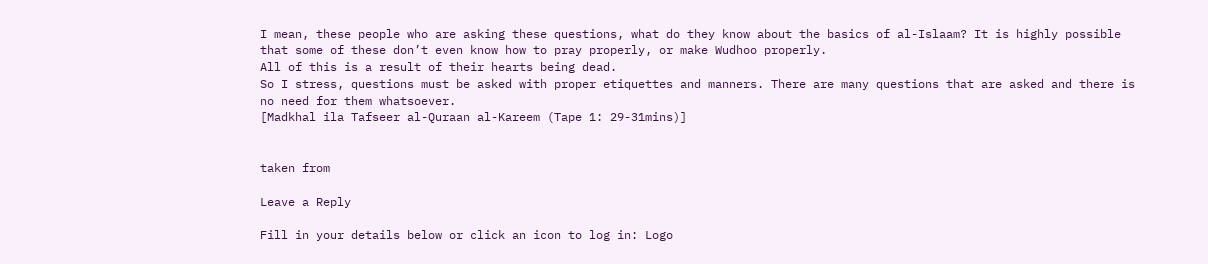I mean, these people who are asking these questions, what do they know about the basics of al-Islaam? It is highly possible that some of these don’t even know how to pray properly, or make Wudhoo properly.
All of this is a result of their hearts being dead.
So I stress, questions must be asked with proper etiquettes and manners. There are many questions that are asked and there is no need for them whatsoever.
[Madkhal ila Tafseer al-Quraan al-Kareem (Tape 1: 29-31mins)]


taken from

Leave a Reply

Fill in your details below or click an icon to log in: Logo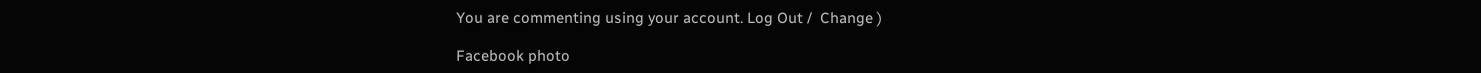You are commenting using your account. Log Out /  Change )

Facebook photo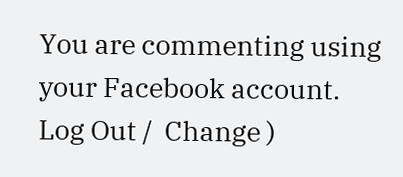You are commenting using your Facebook account. Log Out /  Change )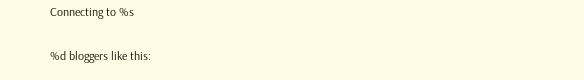Connecting to %s

%d bloggers like this: